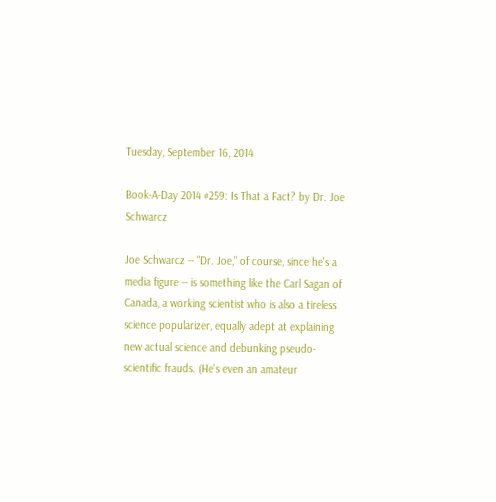Tuesday, September 16, 2014

Book-A-Day 2014 #259: Is That a Fact? by Dr. Joe Schwarcz

Joe Schwarcz -- "Dr. Joe," of course, since he's a media figure -- is something like the Carl Sagan of Canada, a working scientist who is also a tireless science popularizer, equally adept at explaining new actual science and debunking pseudo-scientific frauds. (He's even an amateur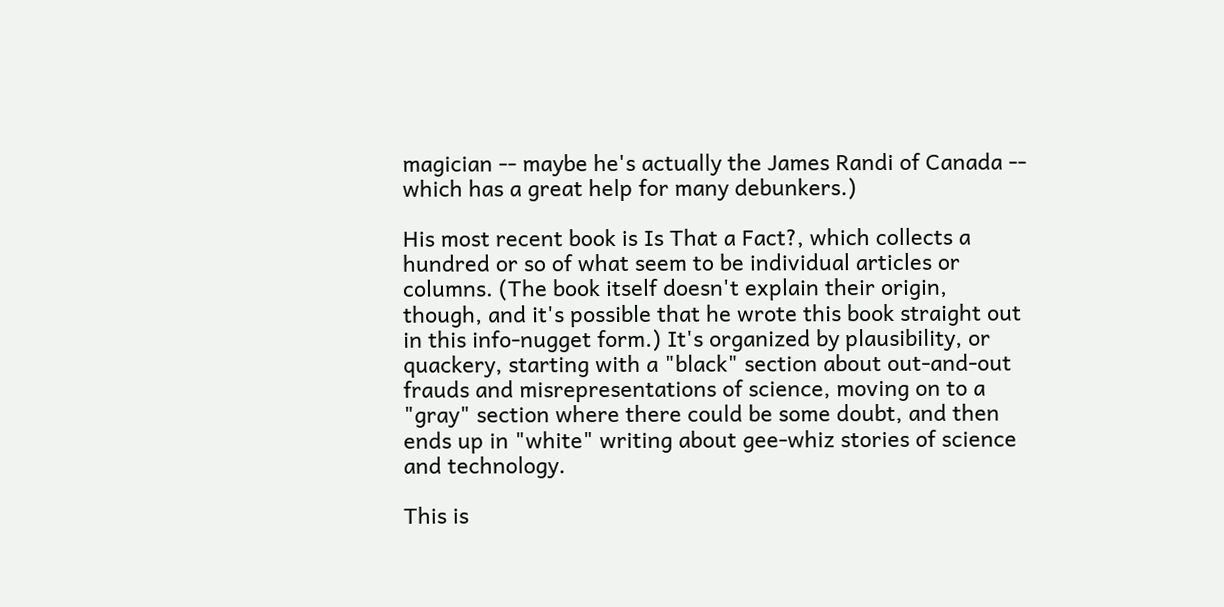magician -- maybe he's actually the James Randi of Canada -- which has a great help for many debunkers.)

His most recent book is Is That a Fact?, which collects a hundred or so of what seem to be individual articles or columns. (The book itself doesn't explain their origin, though, and it's possible that he wrote this book straight out in this info-nugget form.) It's organized by plausibility, or quackery, starting with a "black" section about out-and-out frauds and misrepresentations of science, moving on to a "gray" section where there could be some doubt, and then ends up in "white" writing about gee-whiz stories of science and technology.

This is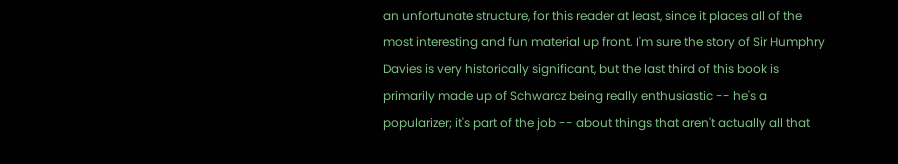an unfortunate structure, for this reader at least, since it places all of the most interesting and fun material up front. I'm sure the story of Sir Humphry Davies is very historically significant, but the last third of this book is primarily made up of Schwarcz being really enthusiastic -- he's a popularizer; it's part of the job -- about things that aren't actually all that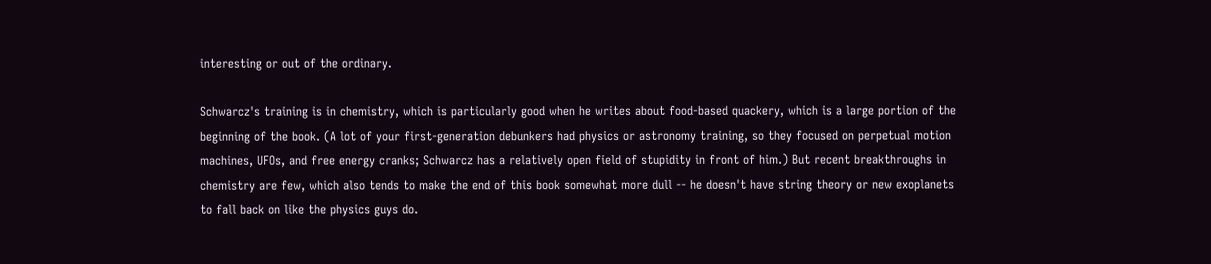interesting or out of the ordinary.

Schwarcz's training is in chemistry, which is particularly good when he writes about food-based quackery, which is a large portion of the beginning of the book. (A lot of your first-generation debunkers had physics or astronomy training, so they focused on perpetual motion machines, UFOs, and free energy cranks; Schwarcz has a relatively open field of stupidity in front of him.) But recent breakthroughs in chemistry are few, which also tends to make the end of this book somewhat more dull -- he doesn't have string theory or new exoplanets to fall back on like the physics guys do.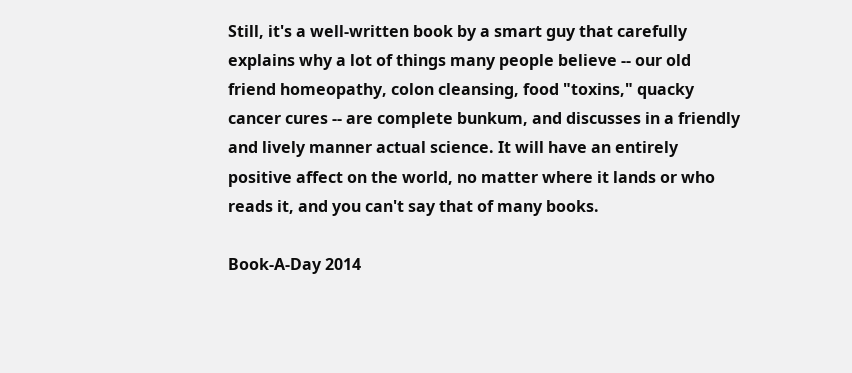Still, it's a well-written book by a smart guy that carefully explains why a lot of things many people believe -- our old friend homeopathy, colon cleansing, food "toxins," quacky cancer cures -- are complete bunkum, and discusses in a friendly and lively manner actual science. It will have an entirely positive affect on the world, no matter where it lands or who reads it, and you can't say that of many books.

Book-A-Day 2014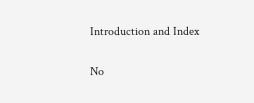Introduction and Index

No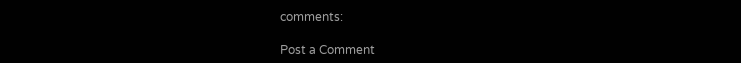comments:

Post a Comment